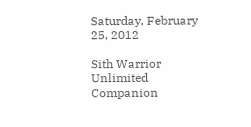Saturday, February 25, 2012

Sith Warrior Unlimited Companion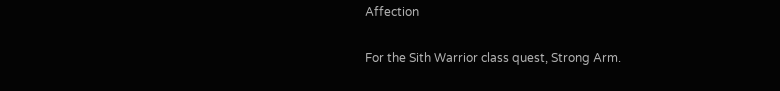Affection

For the Sith Warrior class quest, Strong Arm.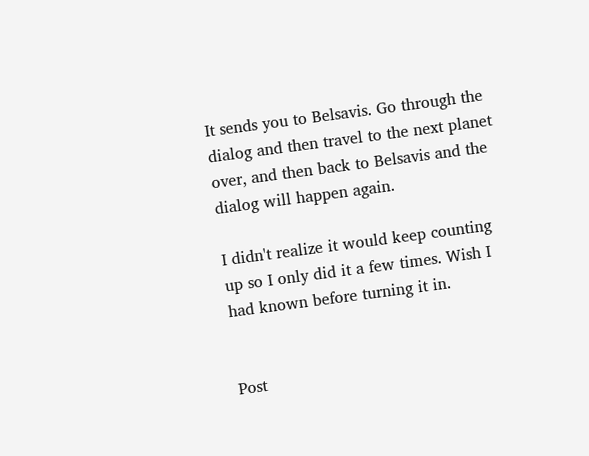It sends you to Belsavis. Go through the dialog and then travel to the next planet over, and then back to Belsavis and the dialog will happen again.

I didn't realize it would keep counting up so I only did it a few times. Wish I had known before turning it in.


Post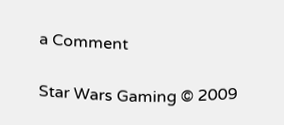a Comment

Star Wars Gaming © 2009